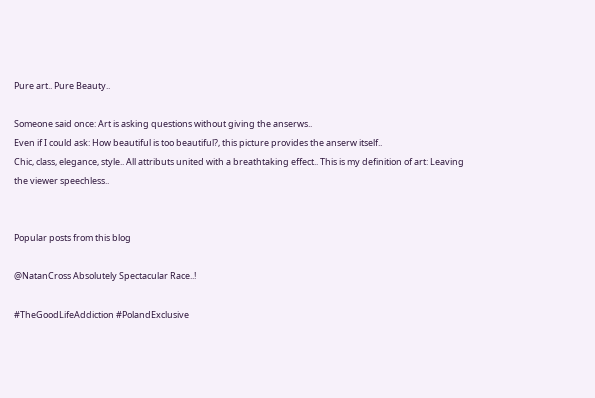Pure art.. Pure Beauty..

Someone said once: Art is asking questions without giving the anserws..
Even if I could ask: How beautiful is too beautiful?, this picture provides the anserw itself..
Chic, class, elegance, style.. All attributs united with a breathtaking effect.. This is my definition of art: Leaving the viewer speechless..


Popular posts from this blog

@NatanCross Absolutely Spectacular Race..!

#TheGoodLifeAddiction #PolandExclusive